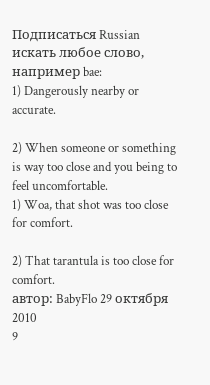Подписаться Russian
искать любое слово, например bae:
1) Dangerously nearby or accurate.

2) When someone or something is way too close and you being to feel uncomfortable.
1) Woa, that shot was too close for comfort.

2) That tarantula is too close for comfort.
автор: BabyFlo 29 октября 2010
9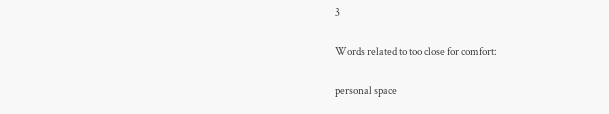3

Words related to too close for comfort:

personal space